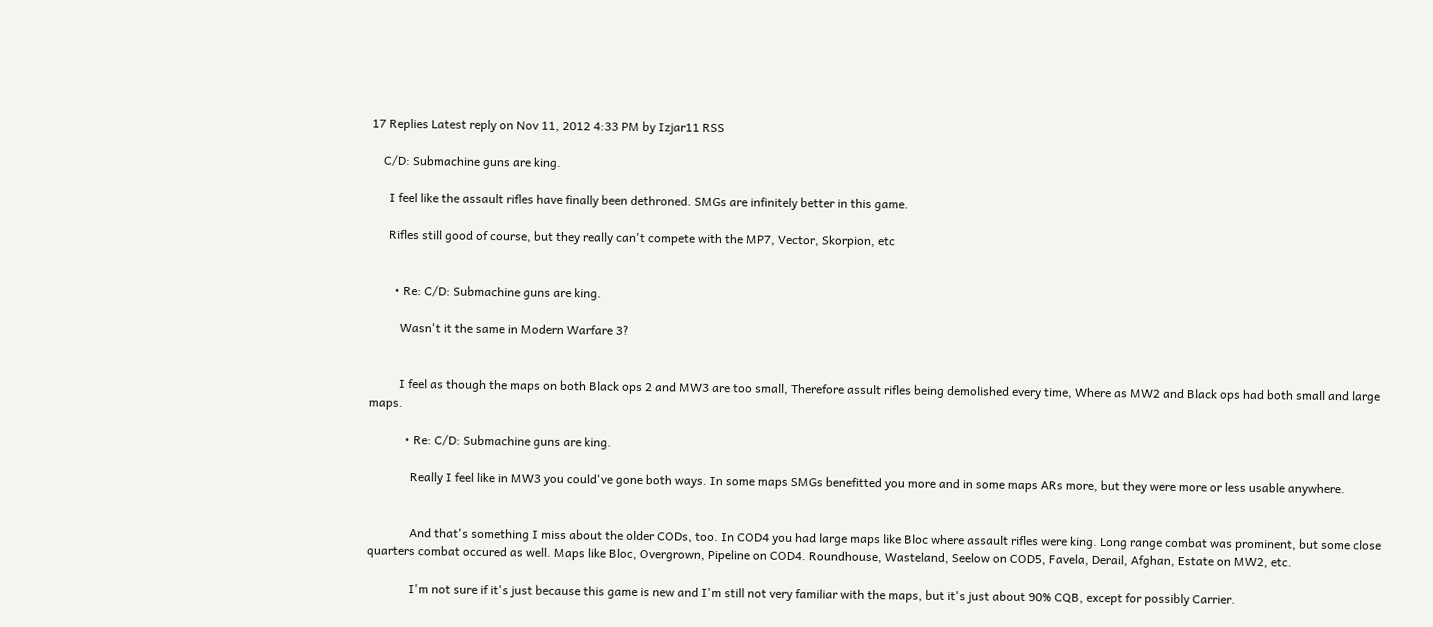17 Replies Latest reply on Nov 11, 2012 4:33 PM by Izjar11 RSS

    C/D: Submachine guns are king.

      I feel like the assault rifles have finally been dethroned. SMGs are infinitely better in this game.

      Rifles still good of course, but they really can't compete with the MP7, Vector, Skorpion, etc


        • Re: C/D: Submachine guns are king.

          Wasn't it the same in Modern Warfare 3?


          I feel as though the maps on both Black ops 2 and MW3 are too small, Therefore assult rifles being demolished every time, Where as MW2 and Black ops had both small and large maps.

            • Re: C/D: Submachine guns are king.

              Really I feel like in MW3 you could've gone both ways. In some maps SMGs benefitted you more and in some maps ARs more, but they were more or less usable anywhere.


              And that's something I miss about the older CODs, too. In COD4 you had large maps like Bloc where assault rifles were king. Long range combat was prominent, but some close quarters combat occured as well. Maps like Bloc, Overgrown, Pipeline on COD4. Roundhouse, Wasteland, Seelow on COD5, Favela, Derail, Afghan, Estate on MW2, etc.

              I'm not sure if it's just because this game is new and I'm still not very familiar with the maps, but it's just about 90% CQB, except for possibly Carrier.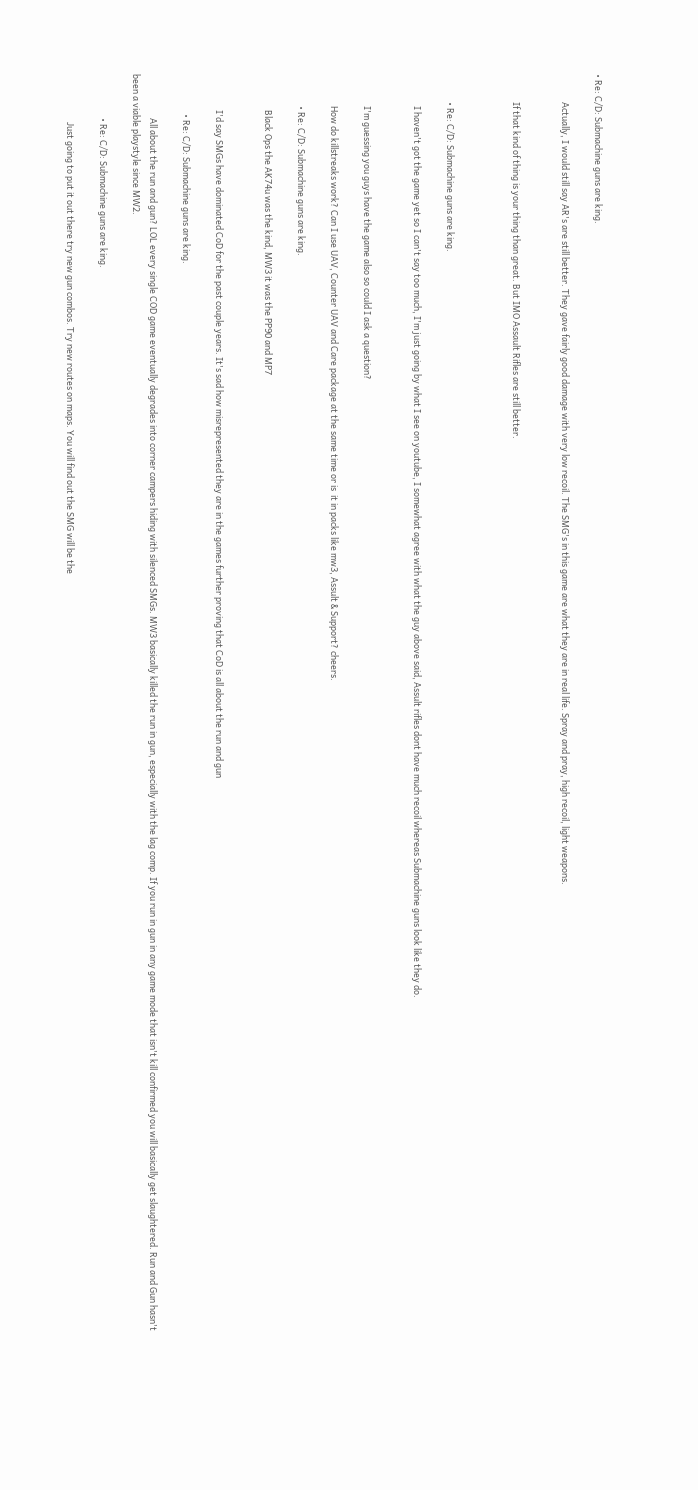• Re: C/D: Submachine guns are king.

              Actually, I would still say AR's are still better. They gave fairly good damage with very low recoil. The SMG's in this game are what they are in real life. Spray and pray, high recoil, light weapons.


              If that kind of thing is your thing than great. But IMO Assault Rifles are still better.



              • Re: C/D: Submachine guns are king.

                I haven't got the game yet so I can't say too much, I'm just going by what I see on youtube, I somewhat agree with what the guy above said, Assult rifles dont have much recoil whereas Submachine guns look like they do.


                I'm guessing you guys have the game also so could I ask a question?

                How do killstreaks work? Can I use UAV, Counter UAV and Care package at the same time or is  it in packs like mw3, Assult & Support? cheers.

                • Re: C/D: Submachine guns are king.

                  Black Ops the AK74u was the kind, MW3 it was the PP90 and MP7


                  I'd say SMGs have dominated CoD for the past couple years. It's sad how misrepresented they are in the games further proving that CoD is all about the run and gun

                    • Re: C/D: Submachine guns are king.

                      All about the run and gun? LOL every single COD game eventually degrades into corner campers hiding with silenced SMGs. MW3 basically killed the run in gun, especially with the lag comp. If you run in gun in any game mode that isn't kill confirmed you will basically get slaughtered. Run and Gun hasn't been a viable playstyle since MW2.

                      • Re: C/D: Submachine guns are king.

                        Just going to put it out there try new gun combos. Try new routes on maps. You will find out the SMG will be the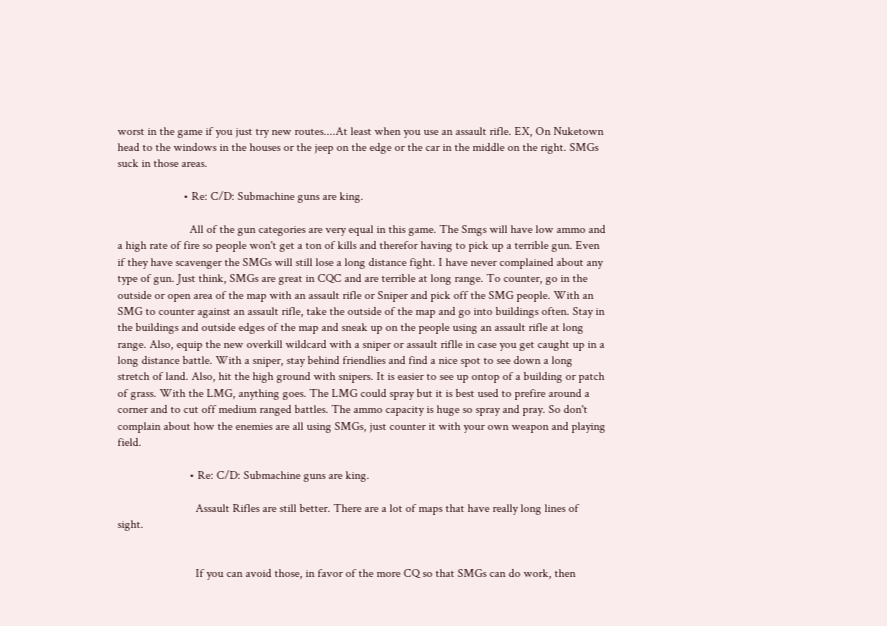worst in the game if you just try new routes....At least when you use an assault rifle. EX, On Nuketown head to the windows in the houses or the jeep on the edge or the car in the middle on the right. SMGs suck in those areas.

                      • Re: C/D: Submachine guns are king.

                        All of the gun categories are very equal in this game. The Smgs will have low ammo and a high rate of fire so people won't get a ton of kills and therefor having to pick up a terrible gun. Even if they have scavenger the SMGs will still lose a long distance fight. I have never complained about any type of gun. Just think, SMGs are great in CQC and are terrible at long range. To counter, go in the outside or open area of the map with an assault rifle or Sniper and pick off the SMG people. With an SMG to counter against an assault rifle, take the outside of the map and go into buildings often. Stay in the buildings and outside edges of the map and sneak up on the people using an assault rifle at long range. Also, equip the new overkill wildcard with a sniper or assault riflle in case you get caught up in a long distance battle. With a sniper, stay behind friendlies and find a nice spot to see down a long stretch of land. Also, hit the high ground with snipers. It is easier to see up ontop of a building or patch of grass. With the LMG, anything goes. The LMG could spray but it is best used to prefire around a corner and to cut off medium ranged battles. The ammo capacity is huge so spray and pray. So don't complain about how the enemies are all using SMGs, just counter it with your own weapon and playing field.

                        • Re: C/D: Submachine guns are king.

                          Assault Rifles are still better. There are a lot of maps that have really long lines of sight.


                          If you can avoid those, in favor of the more CQ so that SMGs can do work, then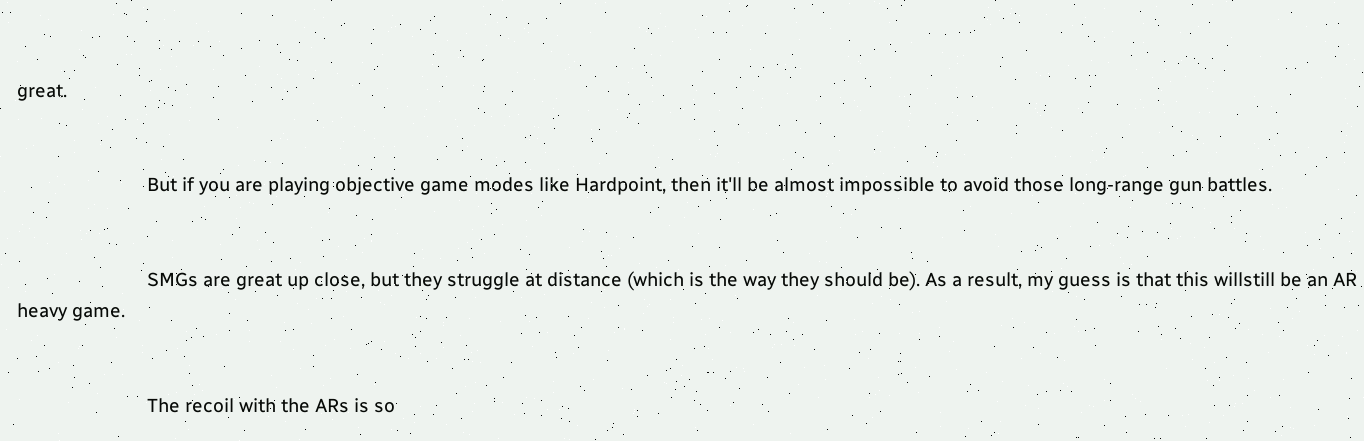great.


                          But if you are playing objective game modes like Hardpoint, then it'll be almost impossible to avoid those long-range gun battles.


                          SMGs are great up close, but they struggle at distance (which is the way they should be). As a result, my guess is that this willstill be an AR heavy game.


                          The recoil with the ARs is so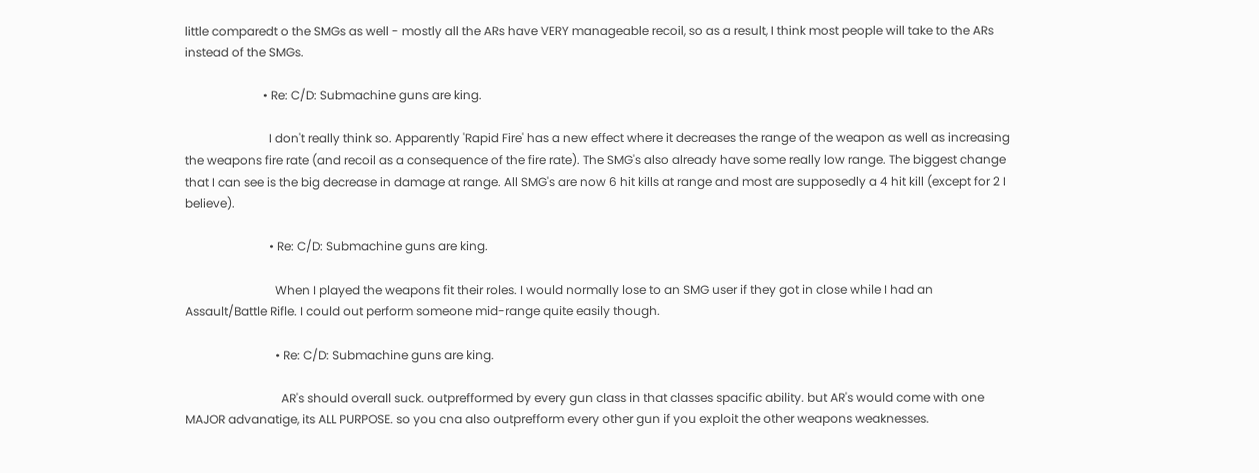little comparedt o the SMGs as well - mostly all the ARs have VERY manageable recoil, so as a result, I think most people will take to the ARs instead of the SMGs.

                          • Re: C/D: Submachine guns are king.

                            I don't really think so. Apparently 'Rapid Fire' has a new effect where it decreases the range of the weapon as well as increasing the weapons fire rate (and recoil as a consequence of the fire rate). The SMG's also already have some really low range. The biggest change that I can see is the big decrease in damage at range. All SMG's are now 6 hit kills at range and most are supposedly a 4 hit kill (except for 2 I believe).

                            • Re: C/D: Submachine guns are king.

                              When I played the weapons fit their roles. I would normally lose to an SMG user if they got in close while I had an Assault/Battle Rifle. I could out perform someone mid-range quite easily though.

                              • Re: C/D: Submachine guns are king.

                                AR's should overall suck. outprefformed by every gun class in that classes spacific ability. but AR's would come with one MAJOR advanatige, its ALL PURPOSE. so you cna also outprefform every other gun if you exploit the other weapons weaknesses.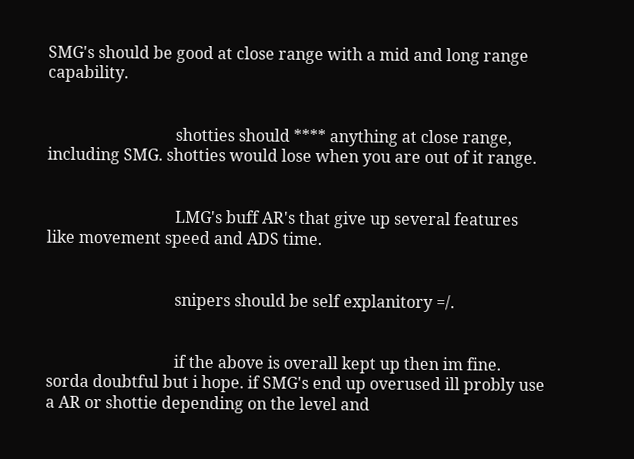SMG's should be good at close range with a mid and long range capability.


                                shotties should **** anything at close range, including SMG. shotties would lose when you are out of it range.


                                LMG's buff AR's that give up several features like movement speed and ADS time.


                                snipers should be self explanitory =/.


                                if the above is overall kept up then im fine. sorda doubtful but i hope. if SMG's end up overused ill probly use a AR or shottie depending on the level and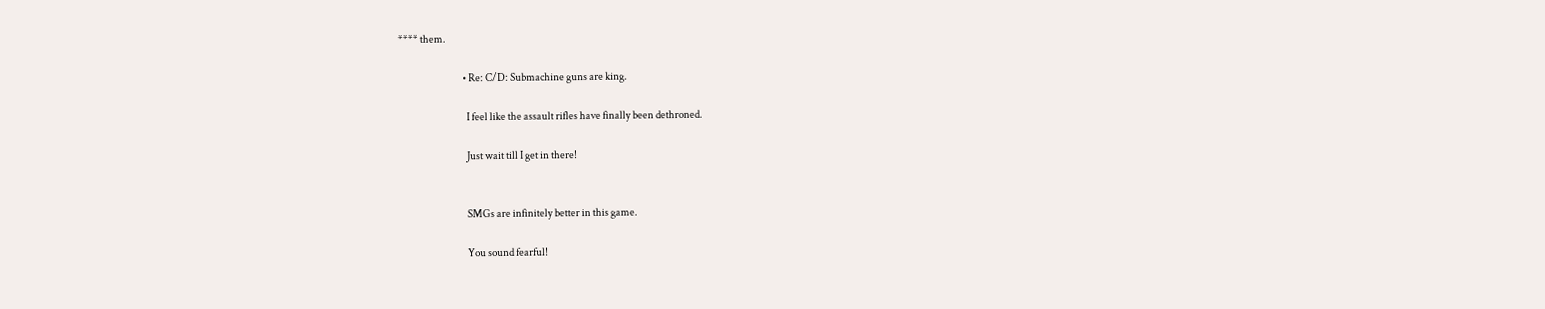**** them.

                                • Re: C/D: Submachine guns are king.

                                  I feel like the assault rifles have finally been dethroned.

                                  Just wait till I get in there!


                                  SMGs are infinitely better in this game.

                                  You sound fearful!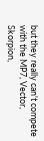but they really can't compete with the MP7, Vector, Skorpion,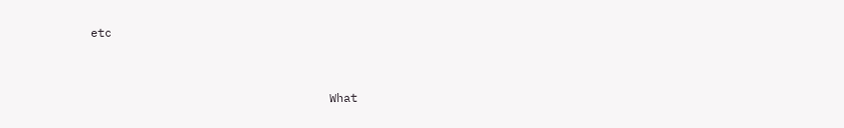etc


                                  What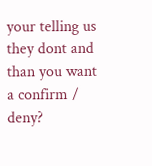your telling us they dont and than you want a confirm / deny?